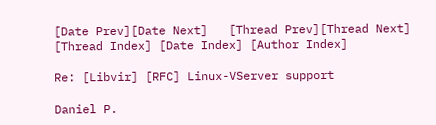[Date Prev][Date Next]   [Thread Prev][Thread Next]   [Thread Index] [Date Index] [Author Index]

Re: [Libvir] [RFC] Linux-VServer support

Daniel P.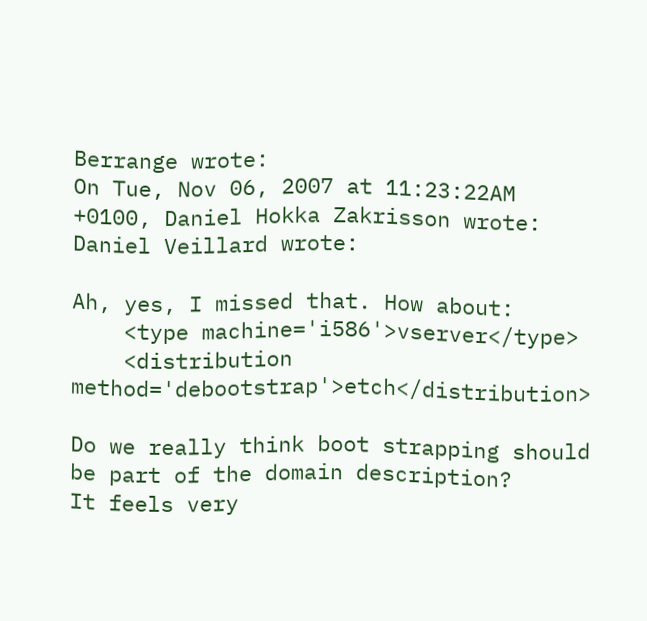Berrange wrote:
On Tue, Nov 06, 2007 at 11:23:22AM +0100, Daniel Hokka Zakrisson wrote:
Daniel Veillard wrote:

Ah, yes, I missed that. How about:
    <type machine='i586'>vserver</type>
    <distribution method='debootstrap'>etch</distribution>

Do we really think boot strapping should be part of the domain description?
It feels very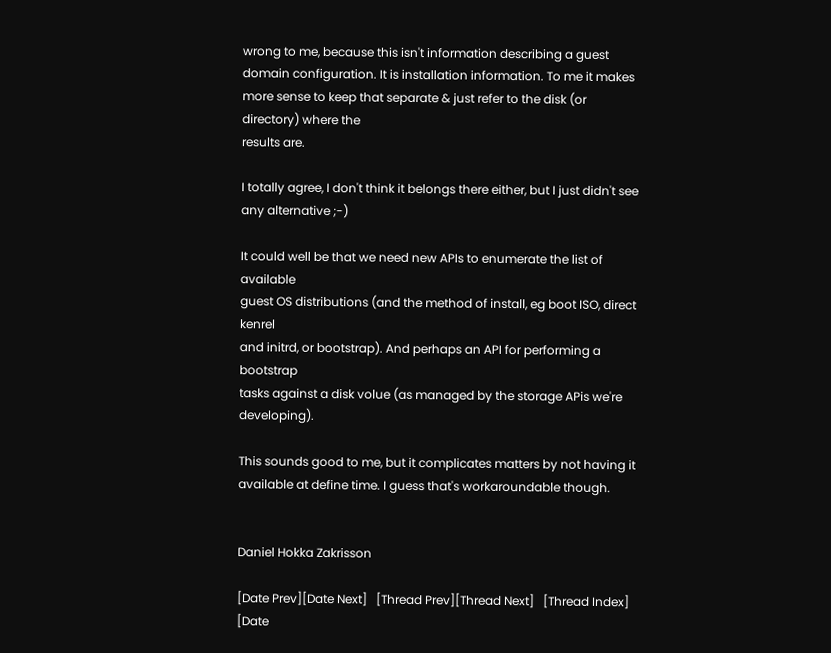wrong to me, because this isn't information describing a guest
domain configuration. It is installation information. To me it makes more sense to keep that separate & just refer to the disk (or directory) where the
results are.

I totally agree, I don't think it belongs there either, but I just didn't see any alternative ;-)

It could well be that we need new APIs to enumerate the list of available
guest OS distributions (and the method of install, eg boot ISO, direct kenrel
and initrd, or bootstrap). And perhaps an API for performing a bootstrap
tasks against a disk volue (as managed by the storage APis we're developing).

This sounds good to me, but it complicates matters by not having it available at define time. I guess that's workaroundable though.


Daniel Hokka Zakrisson

[Date Prev][Date Next]   [Thread Prev][Thread Next]   [Thread Index] [Date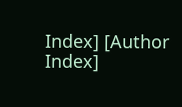Index] [Author Index]